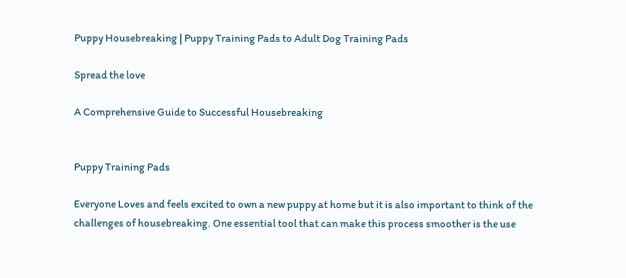Puppy Housebreaking | Puppy Training Pads to Adult Dog Training Pads

Spread the love

A Comprehensive Guide to Successful Housebreaking


Puppy Training Pads

Everyone Loves and feels excited to own a new puppy at home but it is also important to think of the challenges of housebreaking. One essential tool that can make this process smoother is the use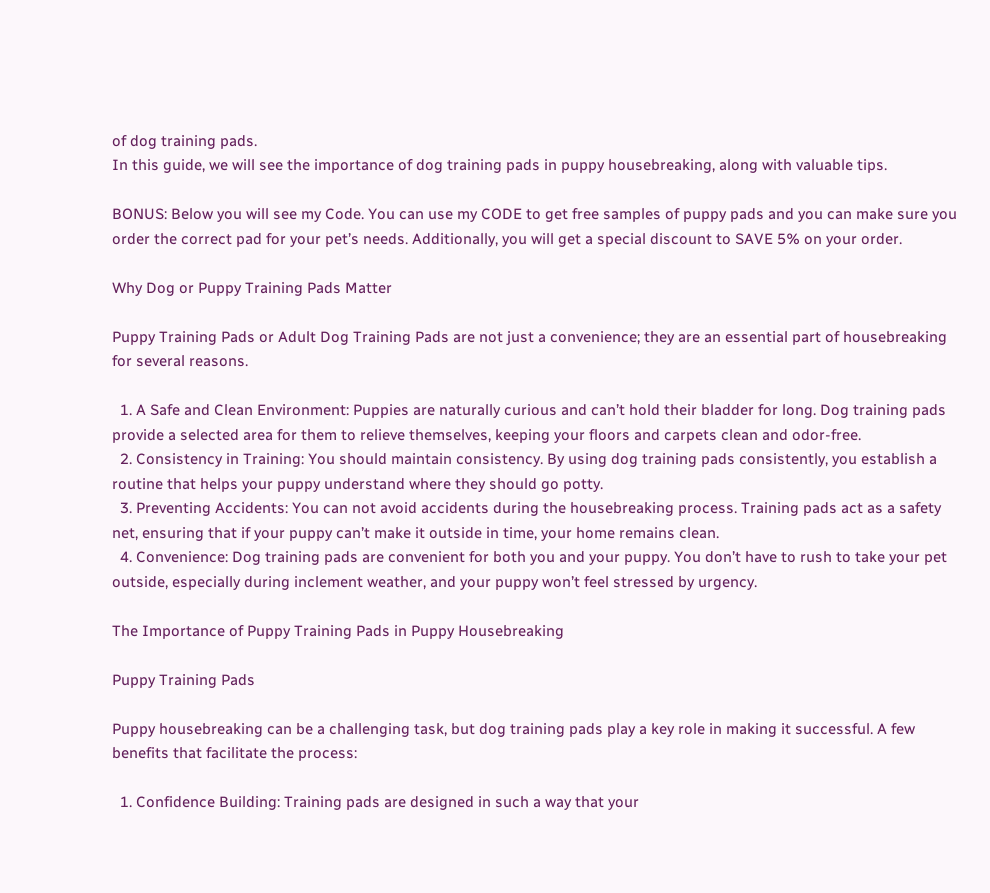of dog training pads.
In this guide, we will see the importance of dog training pads in puppy housebreaking, along with valuable tips.

BONUS: Below you will see my Code. You can use my CODE to get free samples of puppy pads and you can make sure you order the correct pad for your pet’s needs. Additionally, you will get a special discount to SAVE 5% on your order.

Why Dog or Puppy Training Pads Matter

Puppy Training Pads or Adult Dog Training Pads are not just a convenience; they are an essential part of housebreaking for several reasons.

  1. A Safe and Clean Environment: Puppies are naturally curious and can’t hold their bladder for long. Dog training pads provide a selected area for them to relieve themselves, keeping your floors and carpets clean and odor-free.
  2. Consistency in Training: You should maintain consistency. By using dog training pads consistently, you establish a routine that helps your puppy understand where they should go potty.
  3. Preventing Accidents: You can not avoid accidents during the housebreaking process. Training pads act as a safety net, ensuring that if your puppy can’t make it outside in time, your home remains clean.
  4. Convenience: Dog training pads are convenient for both you and your puppy. You don’t have to rush to take your pet outside, especially during inclement weather, and your puppy won’t feel stressed by urgency.

The Importance of Puppy Training Pads in Puppy Housebreaking

Puppy Training Pads

Puppy housebreaking can be a challenging task, but dog training pads play a key role in making it successful. A few benefits that facilitate the process:

  1. Confidence Building: Training pads are designed in such a way that your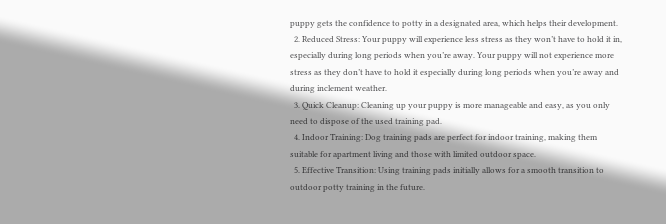puppy gets the confidence to potty in a designated area, which helps their development.
  2. Reduced Stress: Your puppy will experience less stress as they won’t have to hold it in, especially during long periods when you’re away. Your puppy will not experience more stress as they don’t have to hold it especially during long periods when you’re away and during inclement weather.
  3. Quick Cleanup: Cleaning up your puppy is more manageable and easy, as you only need to dispose of the used training pad.
  4. Indoor Training: Dog training pads are perfect for indoor training, making them suitable for apartment living and those with limited outdoor space.
  5. Effective Transition: Using training pads initially allows for a smooth transition to outdoor potty training in the future.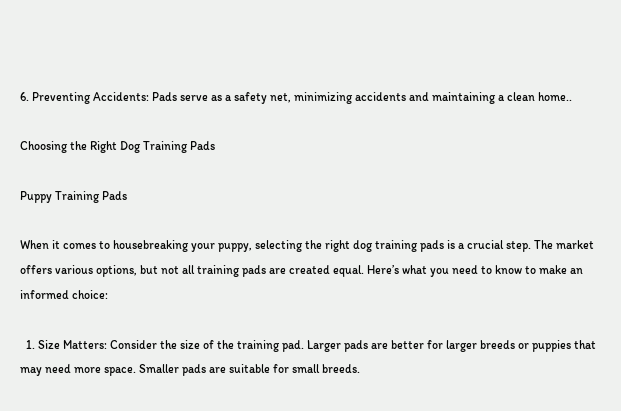6. Preventing Accidents: Pads serve as a safety net, minimizing accidents and maintaining a clean home..

Choosing the Right Dog Training Pads

Puppy Training Pads

When it comes to housebreaking your puppy, selecting the right dog training pads is a crucial step. The market offers various options, but not all training pads are created equal. Here’s what you need to know to make an informed choice:

  1. Size Matters: Consider the size of the training pad. Larger pads are better for larger breeds or puppies that may need more space. Smaller pads are suitable for small breeds.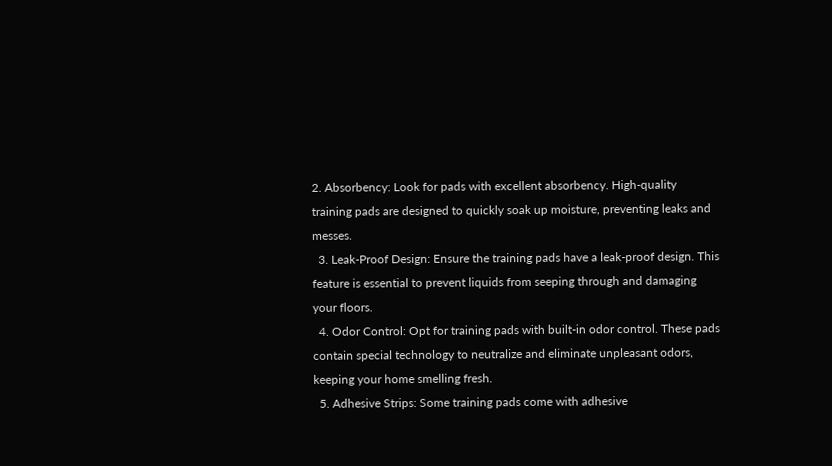2. Absorbency: Look for pads with excellent absorbency. High-quality training pads are designed to quickly soak up moisture, preventing leaks and messes.
  3. Leak-Proof Design: Ensure the training pads have a leak-proof design. This feature is essential to prevent liquids from seeping through and damaging your floors.
  4. Odor Control: Opt for training pads with built-in odor control. These pads contain special technology to neutralize and eliminate unpleasant odors, keeping your home smelling fresh.
  5. Adhesive Strips: Some training pads come with adhesive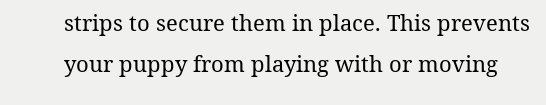strips to secure them in place. This prevents your puppy from playing with or moving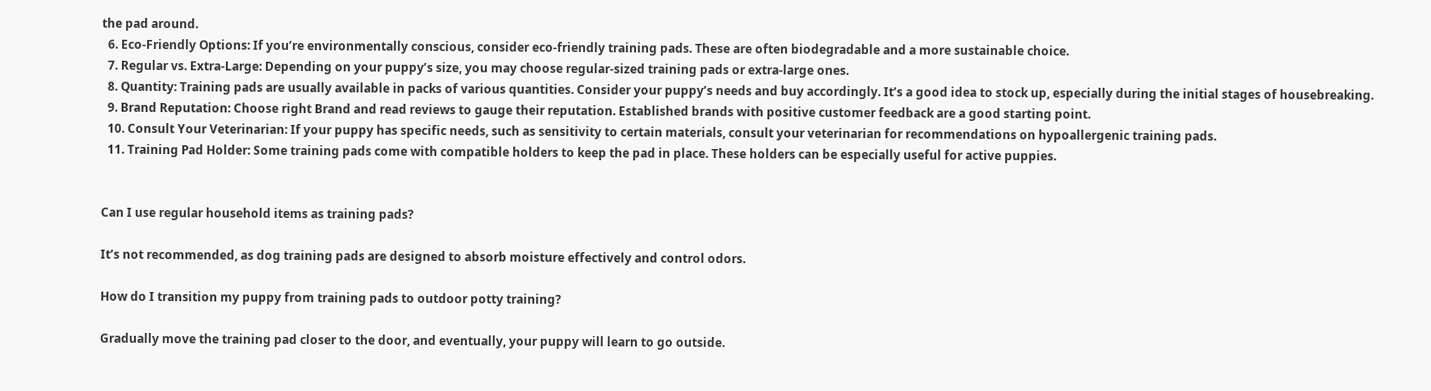the pad around.
  6. Eco-Friendly Options: If you’re environmentally conscious, consider eco-friendly training pads. These are often biodegradable and a more sustainable choice.
  7. Regular vs. Extra-Large: Depending on your puppy’s size, you may choose regular-sized training pads or extra-large ones.
  8. Quantity: Training pads are usually available in packs of various quantities. Consider your puppy’s needs and buy accordingly. It’s a good idea to stock up, especially during the initial stages of housebreaking.
  9. Brand Reputation: Choose right Brand and read reviews to gauge their reputation. Established brands with positive customer feedback are a good starting point.
  10. Consult Your Veterinarian: If your puppy has specific needs, such as sensitivity to certain materials, consult your veterinarian for recommendations on hypoallergenic training pads.
  11. Training Pad Holder: Some training pads come with compatible holders to keep the pad in place. These holders can be especially useful for active puppies.


Can I use regular household items as training pads?

It’s not recommended, as dog training pads are designed to absorb moisture effectively and control odors.

How do I transition my puppy from training pads to outdoor potty training?

Gradually move the training pad closer to the door, and eventually, your puppy will learn to go outside.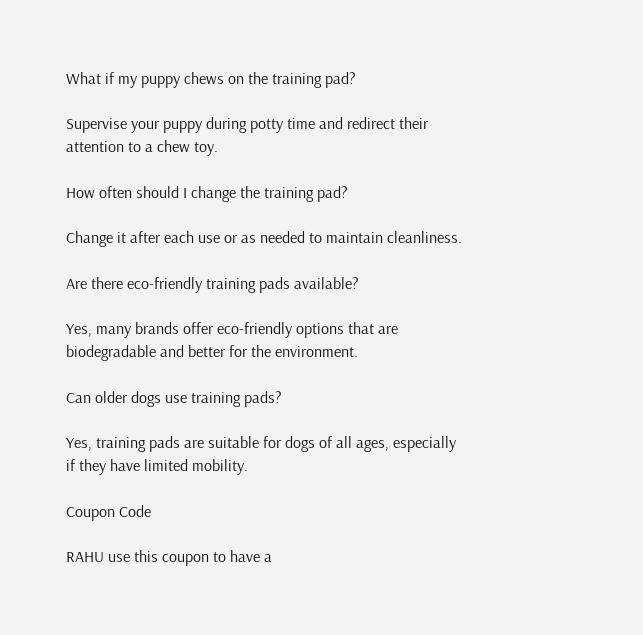What if my puppy chews on the training pad?

Supervise your puppy during potty time and redirect their attention to a chew toy.

How often should I change the training pad?

Change it after each use or as needed to maintain cleanliness.

Are there eco-friendly training pads available?

Yes, many brands offer eco-friendly options that are biodegradable and better for the environment.

Can older dogs use training pads?

Yes, training pads are suitable for dogs of all ages, especially if they have limited mobility.

Coupon Code

RAHU use this coupon to have a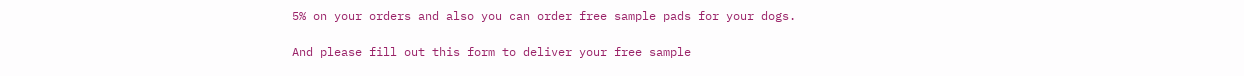5% on your orders and also you can order free sample pads for your dogs.

And please fill out this form to deliver your free sample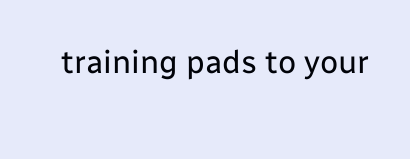training pads to your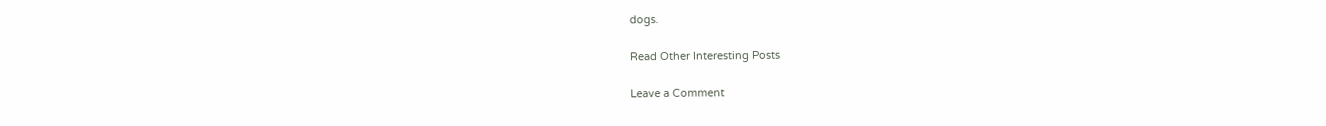dogs.

Read Other Interesting Posts

Leave a Comment